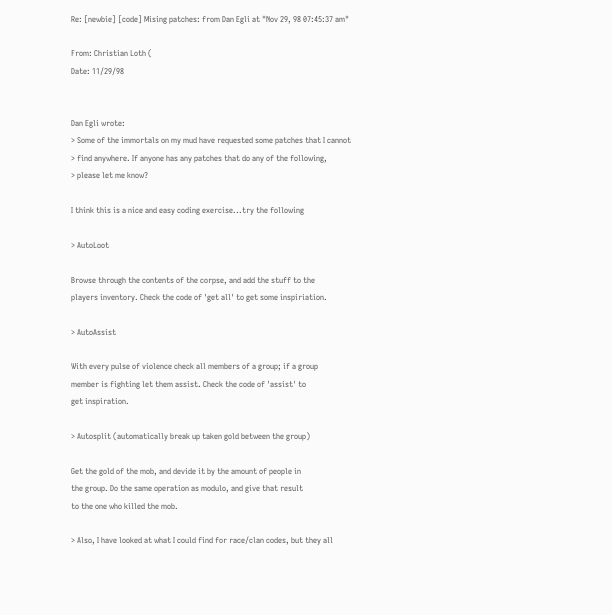Re: [newbie] [code] Mising patches: from Dan Egli at "Nov 29, 98 07:45:37 am"

From: Christian Loth (
Date: 11/29/98


Dan Egli wrote:
> Some of the immortals on my mud have requested some patches that I cannot
> find anywhere. If anyone has any patches that do any of the following,
> please let me know?

I think this is a nice and easy coding exercise...try the following

> AutoLoot

Browse through the contents of the corpse, and add the stuff to the
players inventory. Check the code of 'get all' to get some inspiriation.

> AutoAssist

With every pulse of violence check all members of a group; if a group
member is fighting let them assist. Check the code of 'assist' to
get inspiration.

> Autosplit (automatically break up taken gold between the group)

Get the gold of the mob, and devide it by the amount of people in
the group. Do the same operation as modulo, and give that result
to the one who killed the mob.

> Also, I have looked at what I could find for race/clan codes, but they all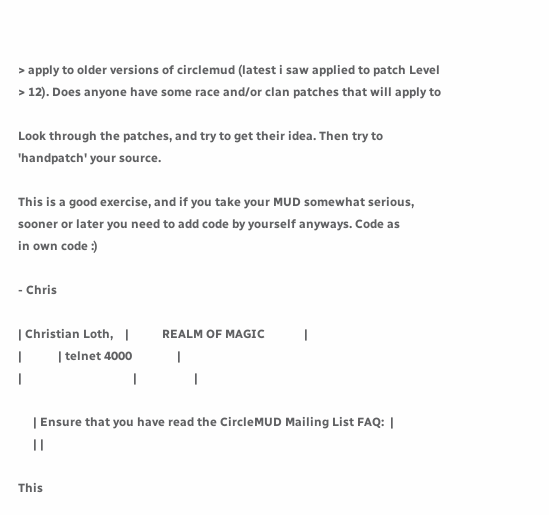> apply to older versions of circlemud (latest i saw applied to patch Level
> 12). Does anyone have some race and/or clan patches that will apply to

Look through the patches, and try to get their idea. Then try to
'handpatch' your source.

This is a good exercise, and if you take your MUD somewhat serious,
sooner or later you need to add code by yourself anyways. Code as
in own code :)

- Chris

| Christian Loth,    |           REALM OF MAGIC             |
|            | telnet 4000               |
|                                     |                   |

     | Ensure that you have read the CircleMUD Mailing List FAQ:  |
     | |

This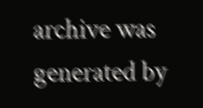archive was generated by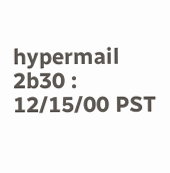hypermail 2b30 : 12/15/00 PST